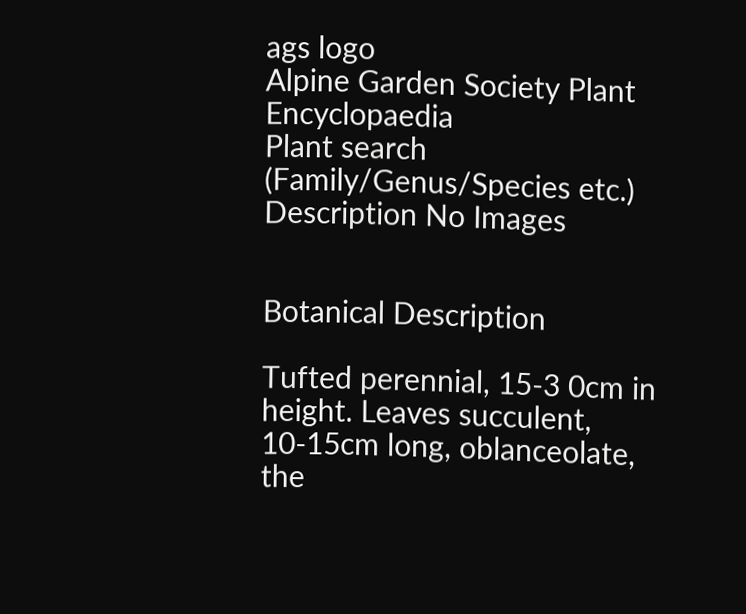ags logo
Alpine Garden Society Plant Encyclopaedia
Plant search (Family/Genus/Species etc.)
Description No Images


Botanical Description

Tufted perennial, 15-3 0cm in height. Leaves succulent, 10-15cm long, oblanceolate, the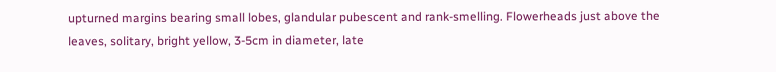upturned margins bearing small lobes, glandular pubescent and rank-smelling. Flowerheads just above the leaves, solitary, bright yellow, 3-5cm in diameter, late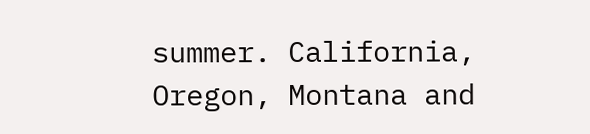summer. California, Oregon, Montana and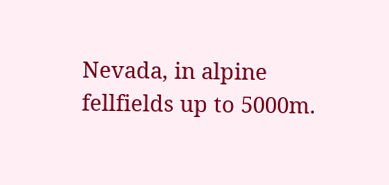Nevada, in alpine fellfields up to 5000m.